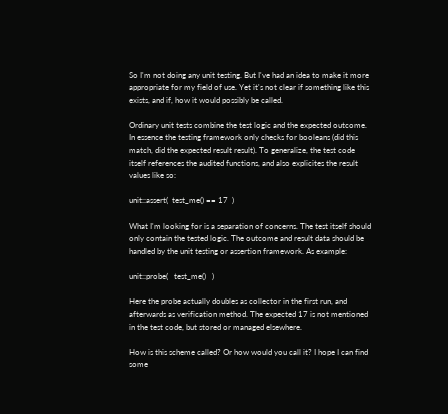So I'm not doing any unit testing. But I've had an idea to make it more appropriate for my field of use. Yet it's not clear if something like this exists, and if, how it would possibly be called.

Ordinary unit tests combine the test logic and the expected outcome. In essence the testing framework only checks for booleans (did this match, did the expected result result). To generalize, the test code itself references the audited functions, and also explicites the result values like so:

unit::assert(  test_me() == 17  )

What I'm looking for is a separation of concerns. The test itself should only contain the tested logic. The outcome and result data should be handled by the unit testing or assertion framework. As example:

unit::probe(   test_me()   )

Here the probe actually doubles as collector in the first run, and afterwards as verification method. The expected 17 is not mentioned in the test code, but stored or managed elsewhere.

How is this scheme called? Or how would you call it? I hope I can find some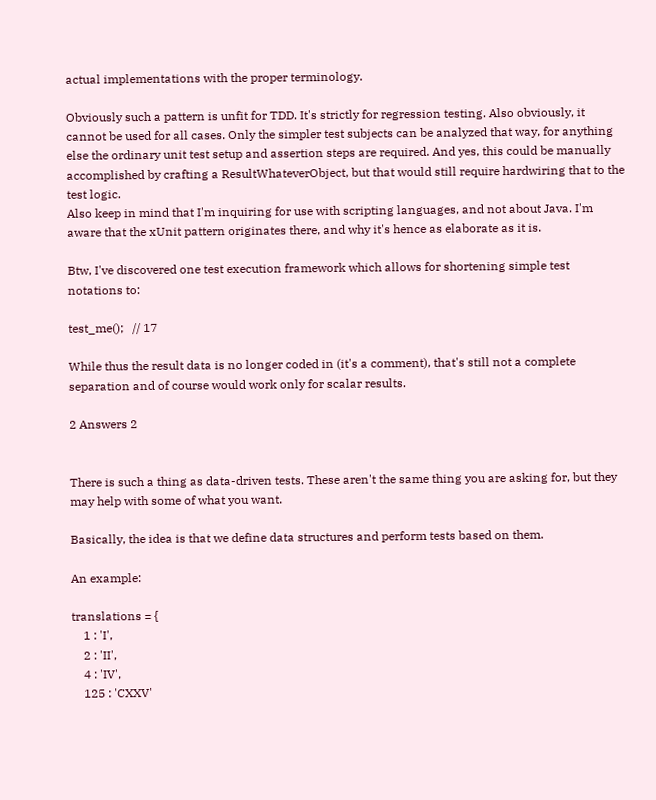actual implementations with the proper terminology.

Obviously such a pattern is unfit for TDD. It's strictly for regression testing. Also obviously, it cannot be used for all cases. Only the simpler test subjects can be analyzed that way, for anything else the ordinary unit test setup and assertion steps are required. And yes, this could be manually accomplished by crafting a ResultWhateverObject, but that would still require hardwiring that to the test logic.
Also keep in mind that I'm inquiring for use with scripting languages, and not about Java. I'm aware that the xUnit pattern originates there, and why it's hence as elaborate as it is.

Btw, I've discovered one test execution framework which allows for shortening simple test notations to:

test_me();   // 17

While thus the result data is no longer coded in (it's a comment), that's still not a complete separation and of course would work only for scalar results.

2 Answers 2


There is such a thing as data-driven tests. These aren't the same thing you are asking for, but they may help with some of what you want.

Basically, the idea is that we define data structures and perform tests based on them.

An example:

translations = {
    1 : 'I',
    2 : 'II',
    4 : 'IV',
    125 : 'CXXV'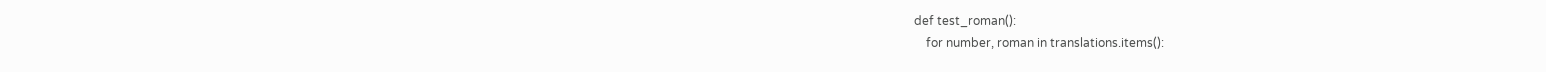def test_roman():
    for number, roman in translations.items():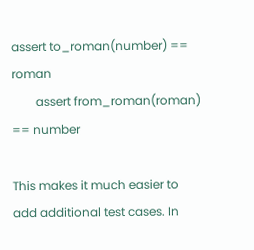assert to_roman(number) == roman
        assert from_roman(roman) == number

This makes it much easier to add additional test cases. In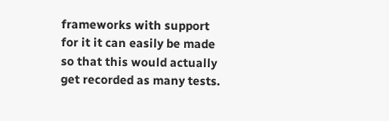frameworks with support for it it can easily be made so that this would actually get recorded as many tests.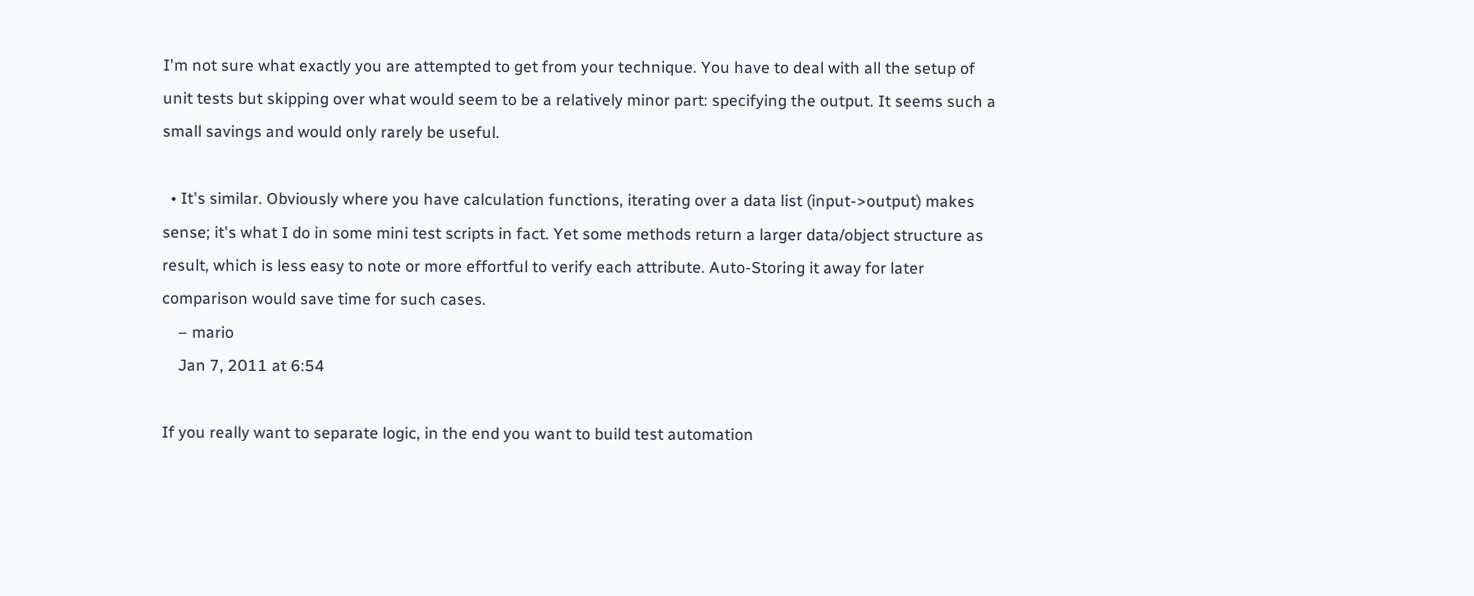I'm not sure what exactly you are attempted to get from your technique. You have to deal with all the setup of unit tests but skipping over what would seem to be a relatively minor part: specifying the output. It seems such a small savings and would only rarely be useful.

  • It's similar. Obviously where you have calculation functions, iterating over a data list (input->output) makes sense; it's what I do in some mini test scripts in fact. Yet some methods return a larger data/object structure as result, which is less easy to note or more effortful to verify each attribute. Auto-Storing it away for later comparison would save time for such cases.
    – mario
    Jan 7, 2011 at 6:54

If you really want to separate logic, in the end you want to build test automation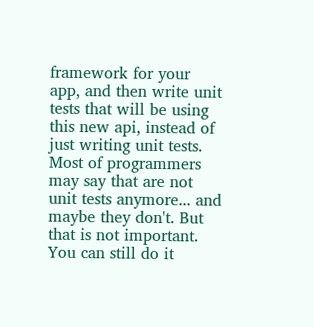framework for your app, and then write unit tests that will be using this new api, instead of just writing unit tests. Most of programmers may say that are not unit tests anymore... and maybe they don't. But that is not important. You can still do it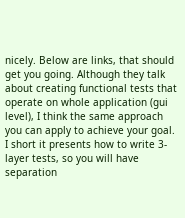nicely. Below are links, that should get you going. Although they talk about creating functional tests that operate on whole application (gui level), I think the same approach you can apply to achieve your goal. I short it presents how to write 3-layer tests, so you will have separation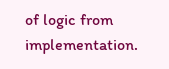of logic from implementation.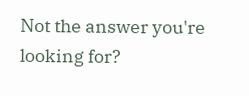Not the answer you're looking for?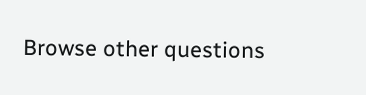Browse other questions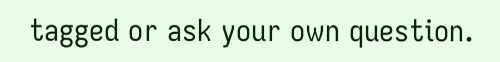tagged or ask your own question.